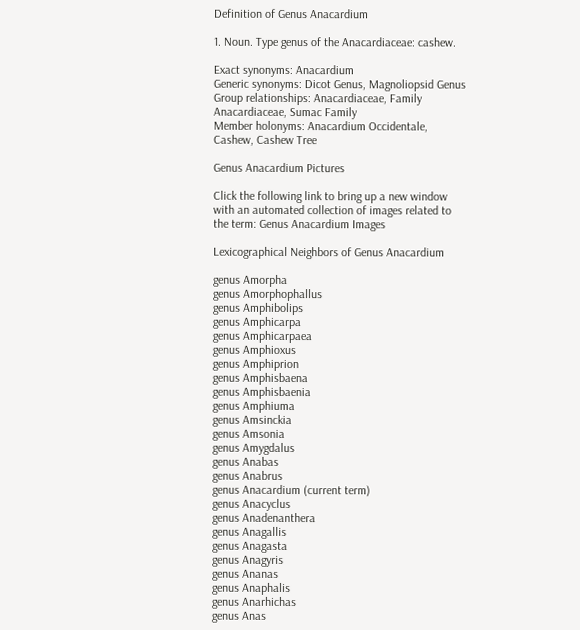Definition of Genus Anacardium

1. Noun. Type genus of the Anacardiaceae: cashew.

Exact synonyms: Anacardium
Generic synonyms: Dicot Genus, Magnoliopsid Genus
Group relationships: Anacardiaceae, Family Anacardiaceae, Sumac Family
Member holonyms: Anacardium Occidentale, Cashew, Cashew Tree

Genus Anacardium Pictures

Click the following link to bring up a new window with an automated collection of images related to the term: Genus Anacardium Images

Lexicographical Neighbors of Genus Anacardium

genus Amorpha
genus Amorphophallus
genus Amphibolips
genus Amphicarpa
genus Amphicarpaea
genus Amphioxus
genus Amphiprion
genus Amphisbaena
genus Amphisbaenia
genus Amphiuma
genus Amsinckia
genus Amsonia
genus Amygdalus
genus Anabas
genus Anabrus
genus Anacardium (current term)
genus Anacyclus
genus Anadenanthera
genus Anagallis
genus Anagasta
genus Anagyris
genus Ananas
genus Anaphalis
genus Anarhichas
genus Anas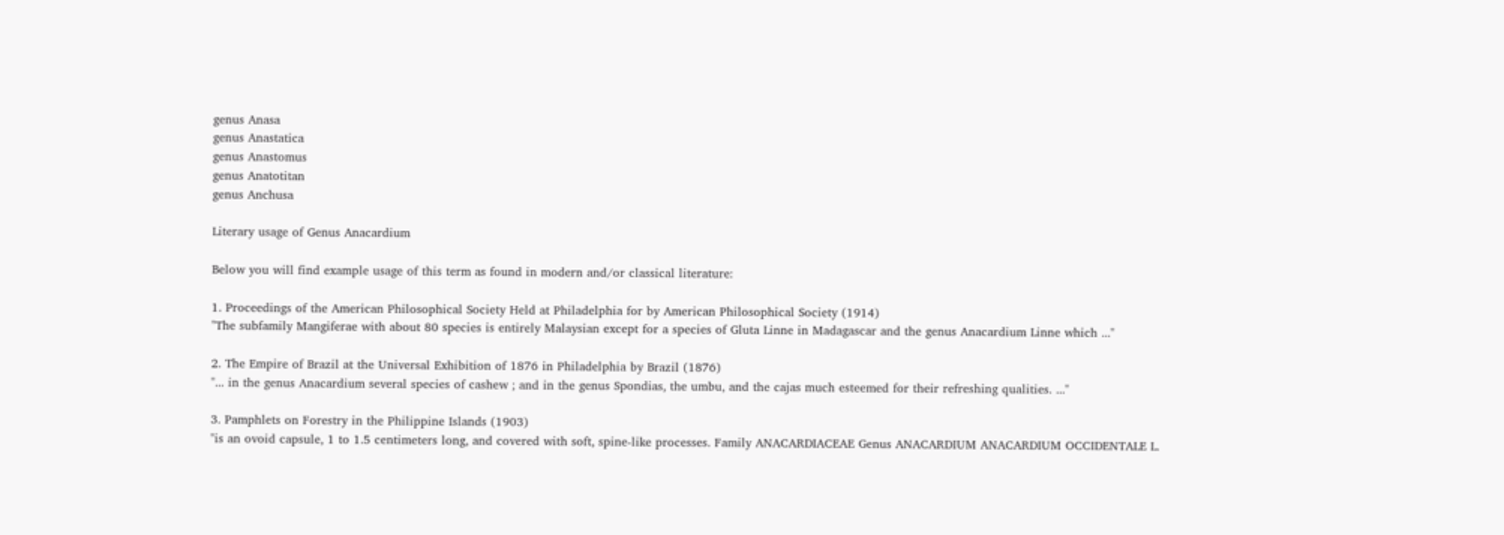genus Anasa
genus Anastatica
genus Anastomus
genus Anatotitan
genus Anchusa

Literary usage of Genus Anacardium

Below you will find example usage of this term as found in modern and/or classical literature:

1. Proceedings of the American Philosophical Society Held at Philadelphia for by American Philosophical Society (1914)
"The subfamily Mangiferae with about 80 species is entirely Malaysian except for a species of Gluta Linne in Madagascar and the genus Anacardium Linne which ..."

2. The Empire of Brazil at the Universal Exhibition of 1876 in Philadelphia by Brazil (1876)
"... in the genus Anacardium several species of cashew ; and in the genus Spondias, the umbu, and the cajas much esteemed for their refreshing qualities. ..."

3. Pamphlets on Forestry in the Philippine Islands (1903)
"is an ovoid capsule, 1 to 1.5 centimeters long, and covered with soft, spine-like processes. Family ANACARDIACEAE Genus ANACARDIUM ANACARDIUM OCCIDENTALE L.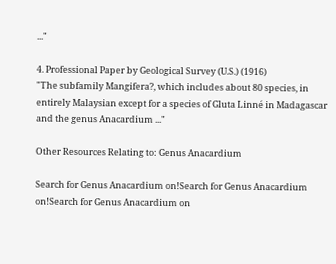..."

4. Professional Paper by Geological Survey (U.S.) (1916)
"The subfamily Mangifera?, which includes about 80 species, in entirely Malaysian except for a species of Gluta Linné in Madagascar and the genus Anacardium ..."

Other Resources Relating to: Genus Anacardium

Search for Genus Anacardium on!Search for Genus Anacardium on!Search for Genus Anacardium on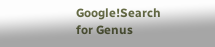Google!Search for Genus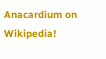Anacardium on Wikipedia!